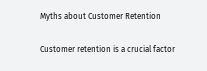Myths about Customer Retention

Customer retention is a crucial factor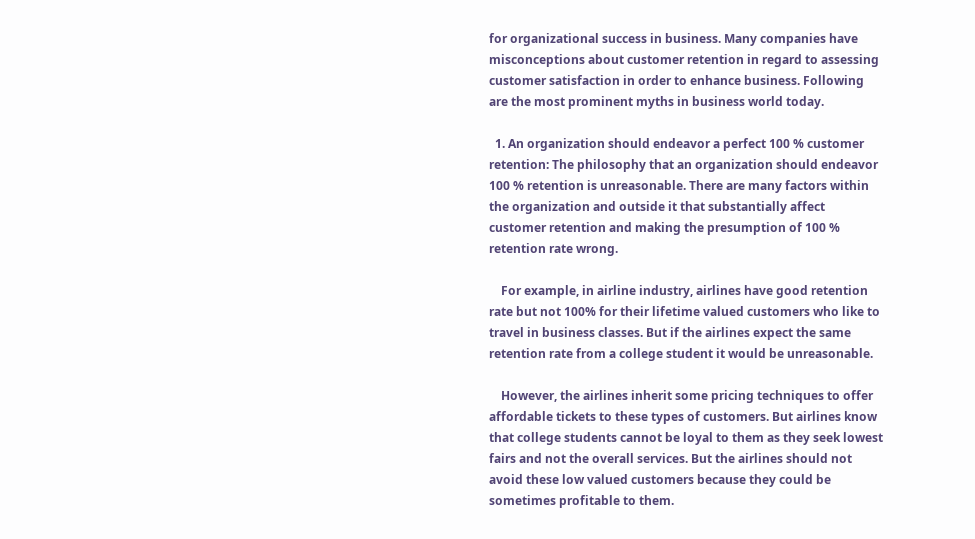for organizational success in business. Many companies have misconceptions about customer retention in regard to assessing customer satisfaction in order to enhance business. Following are the most prominent myths in business world today.

  1. An organization should endeavor a perfect 100 % customer retention: The philosophy that an organization should endeavor 100 % retention is unreasonable. There are many factors within the organization and outside it that substantially affect customer retention and making the presumption of 100 % retention rate wrong.

    For example, in airline industry, airlines have good retention rate but not 100% for their lifetime valued customers who like to travel in business classes. But if the airlines expect the same retention rate from a college student it would be unreasonable.

    However, the airlines inherit some pricing techniques to offer affordable tickets to these types of customers. But airlines know that college students cannot be loyal to them as they seek lowest fairs and not the overall services. But the airlines should not avoid these low valued customers because they could be sometimes profitable to them.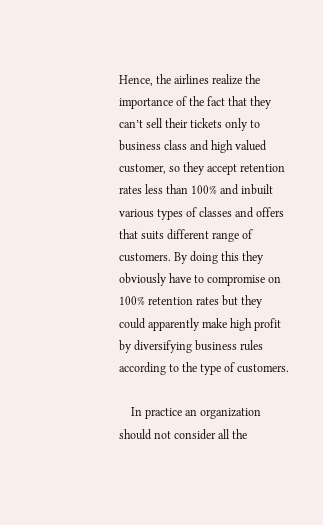Hence, the airlines realize the importance of the fact that they can’t sell their tickets only to business class and high valued customer, so they accept retention rates less than 100% and inbuilt various types of classes and offers that suits different range of customers. By doing this they obviously have to compromise on 100% retention rates but they could apparently make high profit by diversifying business rules according to the type of customers.

    In practice an organization should not consider all the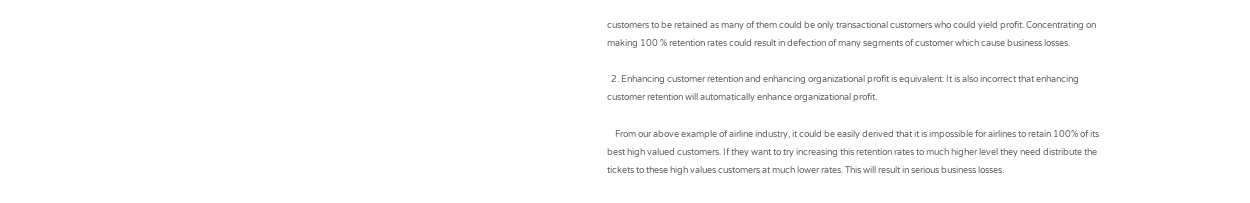customers to be retained as many of them could be only transactional customers who could yield profit. Concentrating on making 100 % retention rates could result in defection of many segments of customer which cause business losses.

  2. Enhancing customer retention and enhancing organizational profit is equivalent: It is also incorrect that enhancing customer retention will automatically enhance organizational profit.

    From our above example of airline industry, it could be easily derived that it is impossible for airlines to retain 100% of its best high valued customers. If they want to try increasing this retention rates to much higher level they need distribute the tickets to these high values customers at much lower rates. This will result in serious business losses.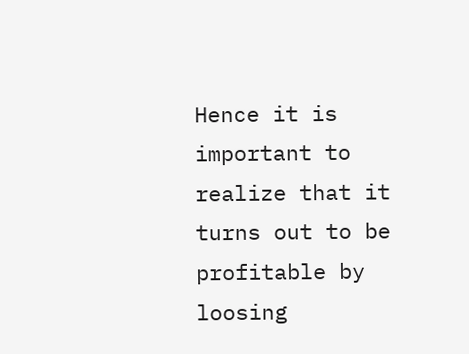Hence it is important to realize that it turns out to be profitable by loosing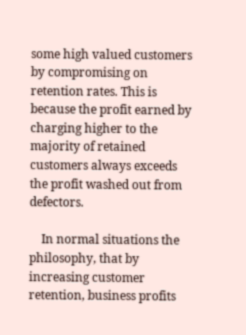some high valued customers by compromising on retention rates. This is because the profit earned by charging higher to the majority of retained customers always exceeds the profit washed out from defectors.

    In normal situations the philosophy, that by increasing customer retention, business profits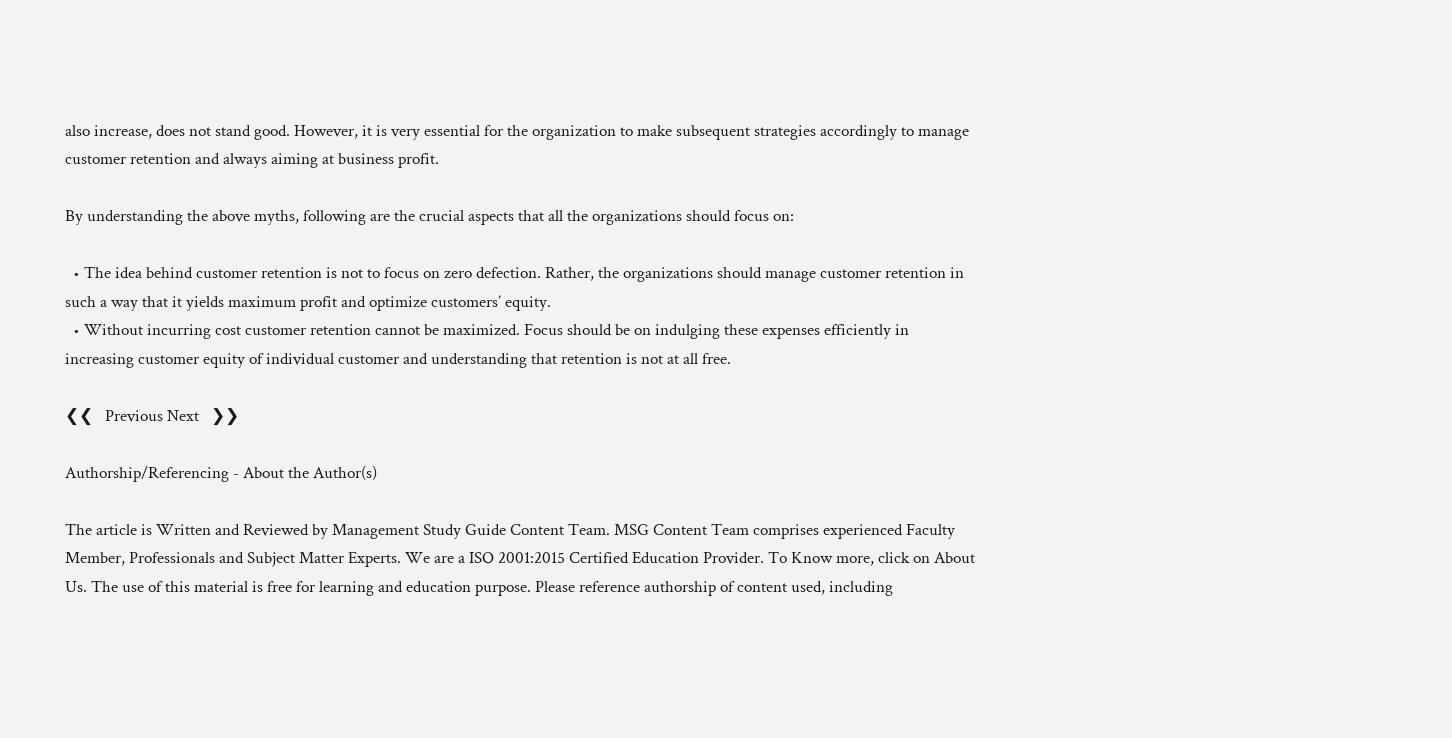also increase, does not stand good. However, it is very essential for the organization to make subsequent strategies accordingly to manage customer retention and always aiming at business profit.

By understanding the above myths, following are the crucial aspects that all the organizations should focus on:

  • The idea behind customer retention is not to focus on zero defection. Rather, the organizations should manage customer retention in such a way that it yields maximum profit and optimize customers’ equity.
  • Without incurring cost customer retention cannot be maximized. Focus should be on indulging these expenses efficiently in increasing customer equity of individual customer and understanding that retention is not at all free.

❮❮   Previous Next   ❯❯

Authorship/Referencing - About the Author(s)

The article is Written and Reviewed by Management Study Guide Content Team. MSG Content Team comprises experienced Faculty Member, Professionals and Subject Matter Experts. We are a ISO 2001:2015 Certified Education Provider. To Know more, click on About Us. The use of this material is free for learning and education purpose. Please reference authorship of content used, including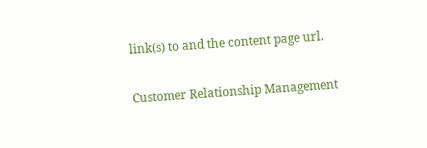link(s) to and the content page url.

Customer Relationship Management